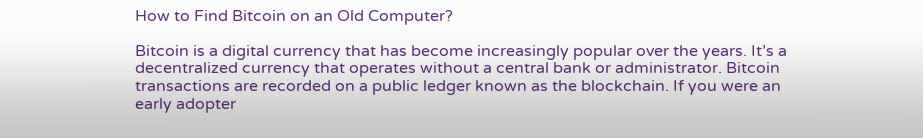How to Find Bitcoin on an Old Computer?

Bitcoin is a digital currency that has become increasingly popular over the years. It’s a decentralized currency that operates without a central bank or administrator. Bitcoin transactions are recorded on a public ledger known as the blockchain. If you were an early adopter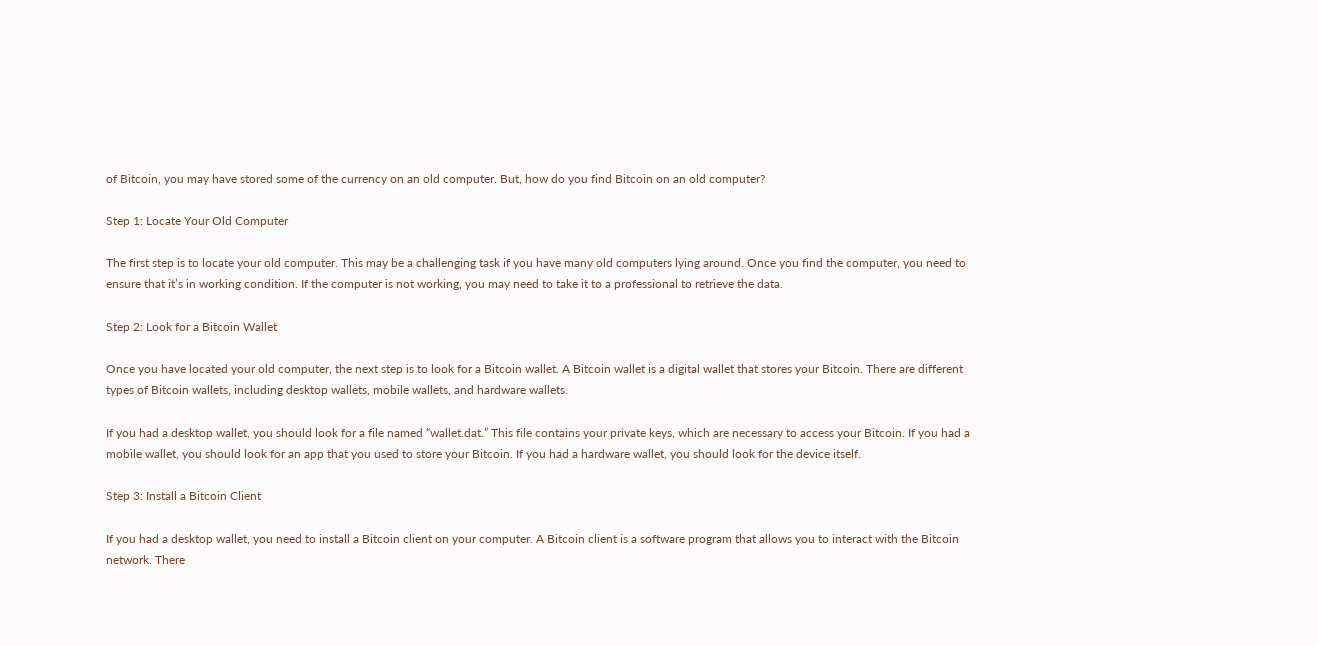of Bitcoin, you may have stored some of the currency on an old computer. But, how do you find Bitcoin on an old computer?

Step 1: Locate Your Old Computer

The first step is to locate your old computer. This may be a challenging task if you have many old computers lying around. Once you find the computer, you need to ensure that it’s in working condition. If the computer is not working, you may need to take it to a professional to retrieve the data.

Step 2: Look for a Bitcoin Wallet

Once you have located your old computer, the next step is to look for a Bitcoin wallet. A Bitcoin wallet is a digital wallet that stores your Bitcoin. There are different types of Bitcoin wallets, including desktop wallets, mobile wallets, and hardware wallets.

If you had a desktop wallet, you should look for a file named “wallet.dat.” This file contains your private keys, which are necessary to access your Bitcoin. If you had a mobile wallet, you should look for an app that you used to store your Bitcoin. If you had a hardware wallet, you should look for the device itself.

Step 3: Install a Bitcoin Client

If you had a desktop wallet, you need to install a Bitcoin client on your computer. A Bitcoin client is a software program that allows you to interact with the Bitcoin network. There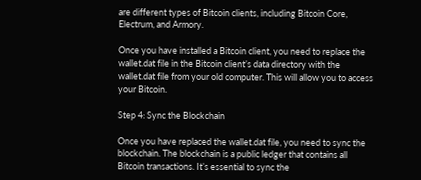are different types of Bitcoin clients, including Bitcoin Core, Electrum, and Armory.

Once you have installed a Bitcoin client, you need to replace the wallet.dat file in the Bitcoin client’s data directory with the wallet.dat file from your old computer. This will allow you to access your Bitcoin.

Step 4: Sync the Blockchain

Once you have replaced the wallet.dat file, you need to sync the blockchain. The blockchain is a public ledger that contains all Bitcoin transactions. It’s essential to sync the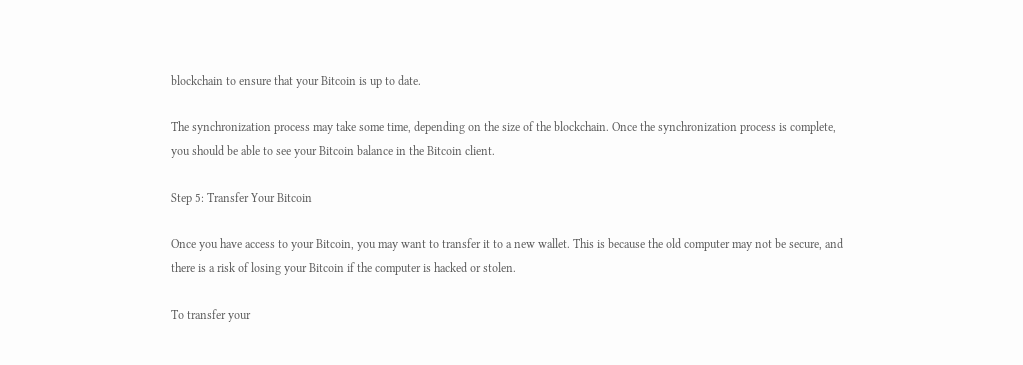blockchain to ensure that your Bitcoin is up to date.

The synchronization process may take some time, depending on the size of the blockchain. Once the synchronization process is complete, you should be able to see your Bitcoin balance in the Bitcoin client.

Step 5: Transfer Your Bitcoin

Once you have access to your Bitcoin, you may want to transfer it to a new wallet. This is because the old computer may not be secure, and there is a risk of losing your Bitcoin if the computer is hacked or stolen.

To transfer your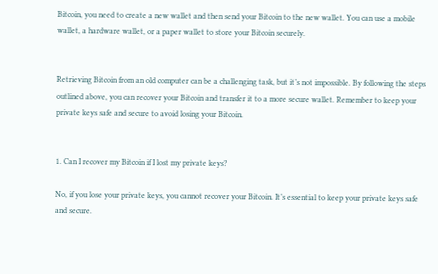Bitcoin, you need to create a new wallet and then send your Bitcoin to the new wallet. You can use a mobile wallet, a hardware wallet, or a paper wallet to store your Bitcoin securely.


Retrieving Bitcoin from an old computer can be a challenging task, but it’s not impossible. By following the steps outlined above, you can recover your Bitcoin and transfer it to a more secure wallet. Remember to keep your private keys safe and secure to avoid losing your Bitcoin.


1. Can I recover my Bitcoin if I lost my private keys?

No, if you lose your private keys, you cannot recover your Bitcoin. It’s essential to keep your private keys safe and secure.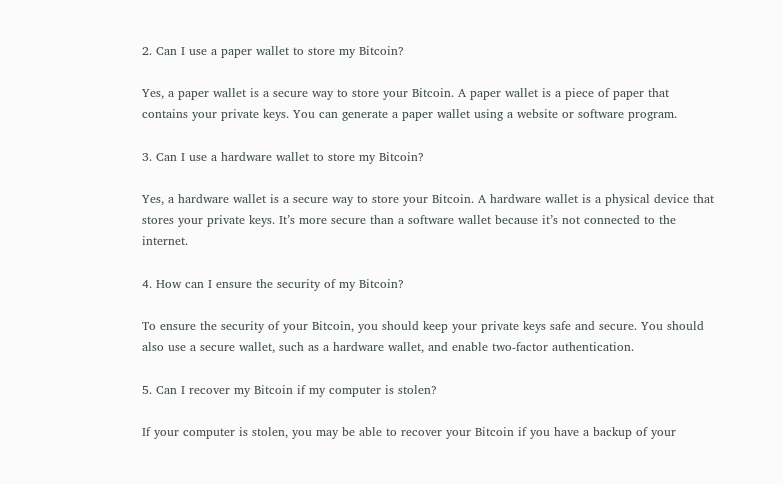2. Can I use a paper wallet to store my Bitcoin?

Yes, a paper wallet is a secure way to store your Bitcoin. A paper wallet is a piece of paper that contains your private keys. You can generate a paper wallet using a website or software program.

3. Can I use a hardware wallet to store my Bitcoin?

Yes, a hardware wallet is a secure way to store your Bitcoin. A hardware wallet is a physical device that stores your private keys. It’s more secure than a software wallet because it’s not connected to the internet.

4. How can I ensure the security of my Bitcoin?

To ensure the security of your Bitcoin, you should keep your private keys safe and secure. You should also use a secure wallet, such as a hardware wallet, and enable two-factor authentication.

5. Can I recover my Bitcoin if my computer is stolen?

If your computer is stolen, you may be able to recover your Bitcoin if you have a backup of your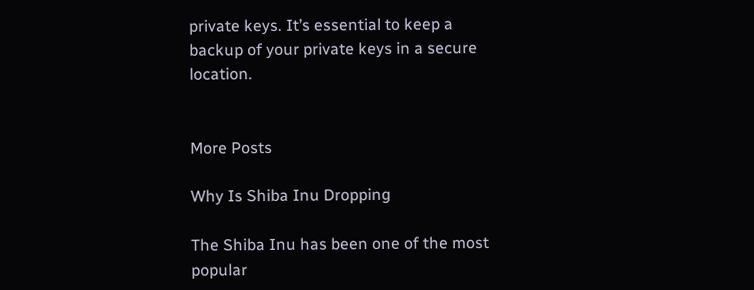private keys. It’s essential to keep a backup of your private keys in a secure location.


More Posts

Why Is Shiba Inu Dropping

The Shiba Inu has been one of the most popular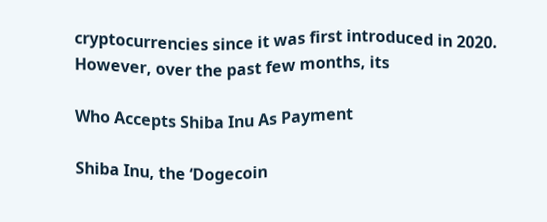cryptocurrencies since it was first introduced in 2020. However, over the past few months, its

Who Accepts Shiba Inu As Payment

Shiba Inu, the ‘Dogecoin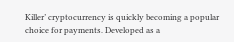Killer’ cryptocurrency is quickly becoming a popular choice for payments. Developed as a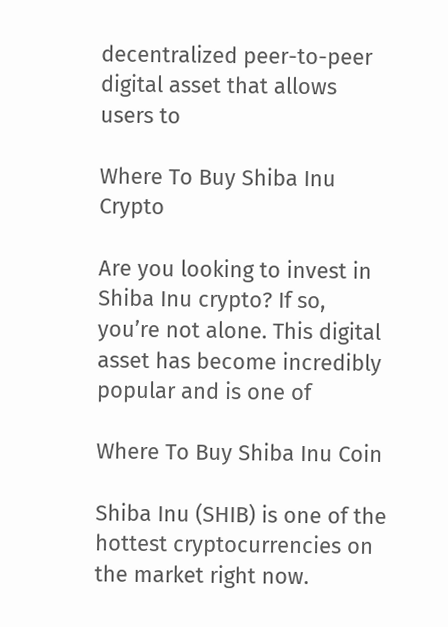decentralized peer-to-peer digital asset that allows users to

Where To Buy Shiba Inu Crypto

Are you looking to invest in Shiba Inu crypto? If so, you’re not alone. This digital asset has become incredibly popular and is one of

Where To Buy Shiba Inu Coin

Shiba Inu (SHIB) is one of the hottest cryptocurrencies on the market right now.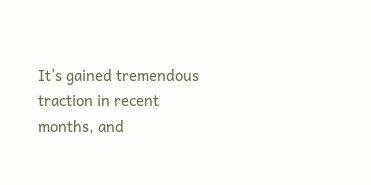It’s gained tremendous traction in recent months, and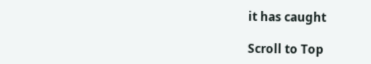it has caught

Scroll to Top